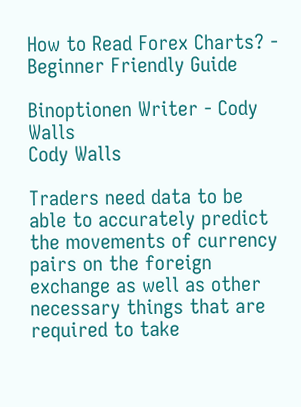How to Read Forex Charts? - Beginner Friendly Guide

Binoptionen Writer - Cody Walls
Cody Walls

Traders need data to be able to accurately predict the movements of currency pairs on the foreign exchange as well as other necessary things that are required to take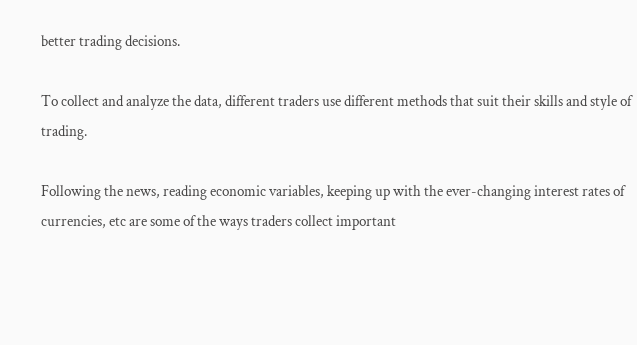better trading decisions.

To collect and analyze the data, different traders use different methods that suit their skills and style of trading.

Following the news, reading economic variables, keeping up with the ever-changing interest rates of currencies, etc are some of the ways traders collect important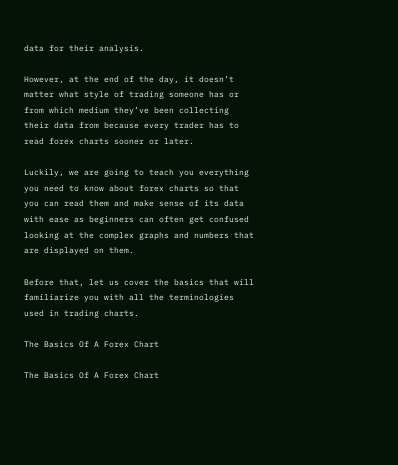data for their analysis.

However, at the end of the day, it doesn’t matter what style of trading someone has or from which medium they’ve been collecting their data from because every trader has to read forex charts sooner or later.

Luckily, we are going to teach you everything you need to know about forex charts so that you can read them and make sense of its data with ease as beginners can often get confused looking at the complex graphs and numbers that are displayed on them.

Before that, let us cover the basics that will familiarize you with all the terminologies used in trading charts.

The Basics Of A Forex Chart

The Basics Of A Forex Chart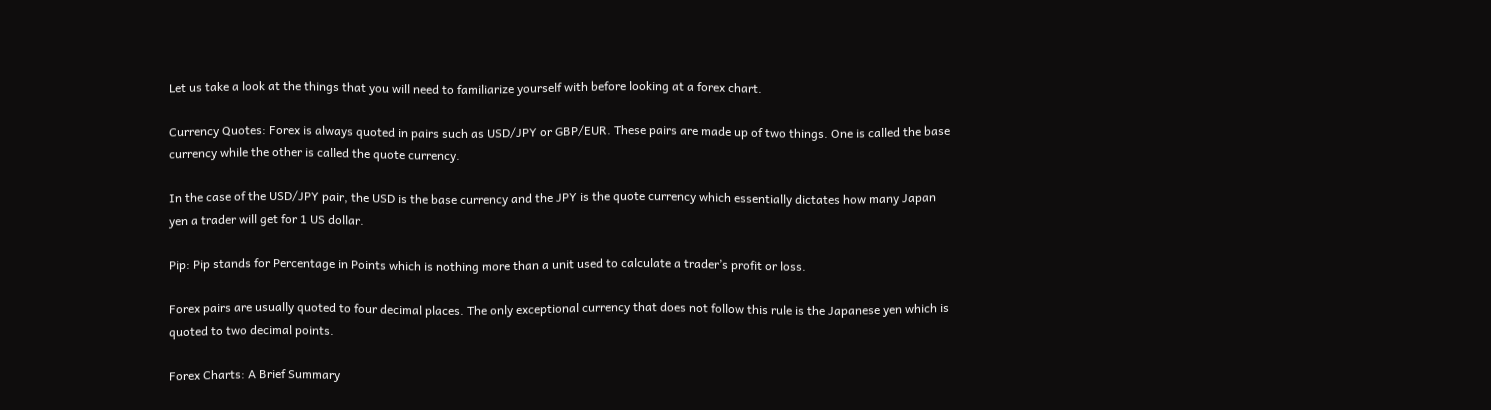Let us take a look at the things that you will need to familiarize yourself with before looking at a forex chart.

Currency Quotes: Forex is always quoted in pairs such as USD/JPY or GBP/EUR. These pairs are made up of two things. One is called the base currency while the other is called the quote currency.

In the case of the USD/JPY pair, the USD is the base currency and the JPY is the quote currency which essentially dictates how many Japan yen a trader will get for 1 US dollar.

Pip: Pip stands for Percentage in Points which is nothing more than a unit used to calculate a trader’s profit or loss.

Forex pairs are usually quoted to four decimal places. The only exceptional currency that does not follow this rule is the Japanese yen which is quoted to two decimal points.

Forex Charts: A Brief Summary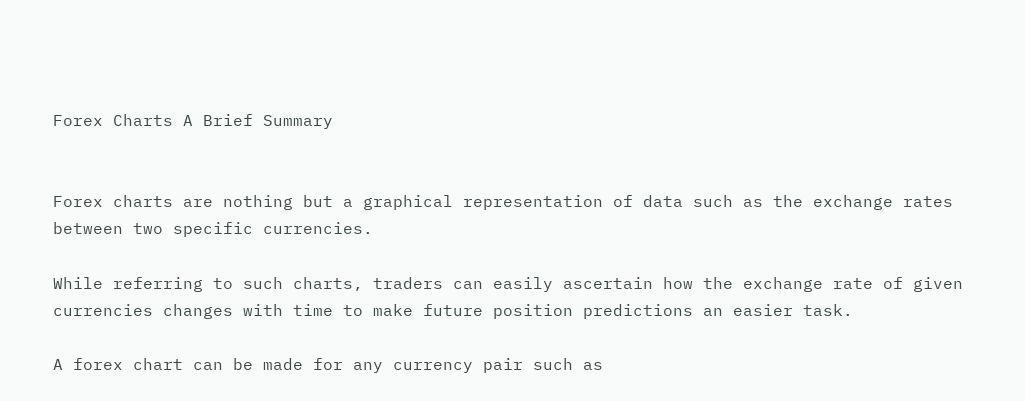Forex Charts A Brief Summary


Forex charts are nothing but a graphical representation of data such as the exchange rates between two specific currencies.

While referring to such charts, traders can easily ascertain how the exchange rate of given currencies changes with time to make future position predictions an easier task.

A forex chart can be made for any currency pair such as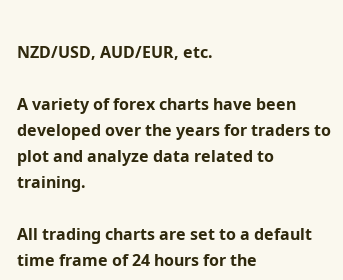NZD/USD, AUD/EUR, etc.

A variety of forex charts have been developed over the years for traders to plot and analyze data related to training.

All trading charts are set to a default time frame of 24 hours for the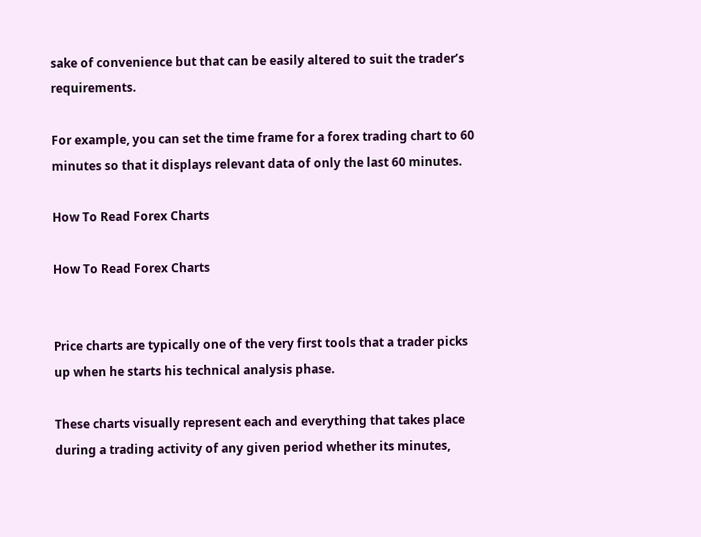sake of convenience but that can be easily altered to suit the trader’s requirements.

For example, you can set the time frame for a forex trading chart to 60 minutes so that it displays relevant data of only the last 60 minutes.

How To Read Forex Charts

How To Read Forex Charts


Price charts are typically one of the very first tools that a trader picks up when he starts his technical analysis phase.

These charts visually represent each and everything that takes place during a trading activity of any given period whether its minutes,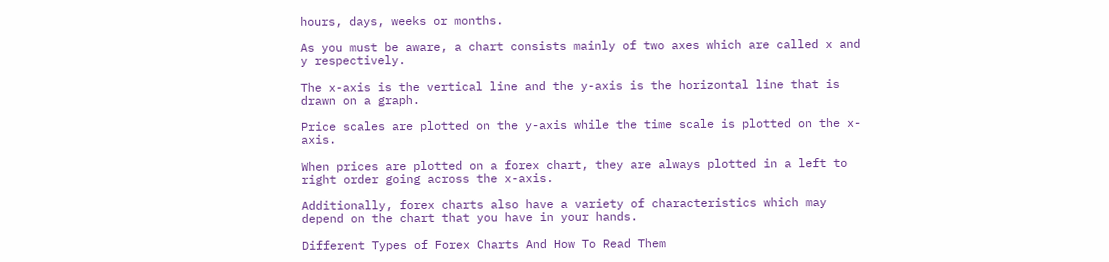hours, days, weeks or months.

As you must be aware, a chart consists mainly of two axes which are called x and y respectively.

The x-axis is the vertical line and the y-axis is the horizontal line that is drawn on a graph.

Price scales are plotted on the y-axis while the time scale is plotted on the x-axis.

When prices are plotted on a forex chart, they are always plotted in a left to right order going across the x-axis.

Additionally, forex charts also have a variety of characteristics which may depend on the chart that you have in your hands.

Different Types of Forex Charts And How To Read Them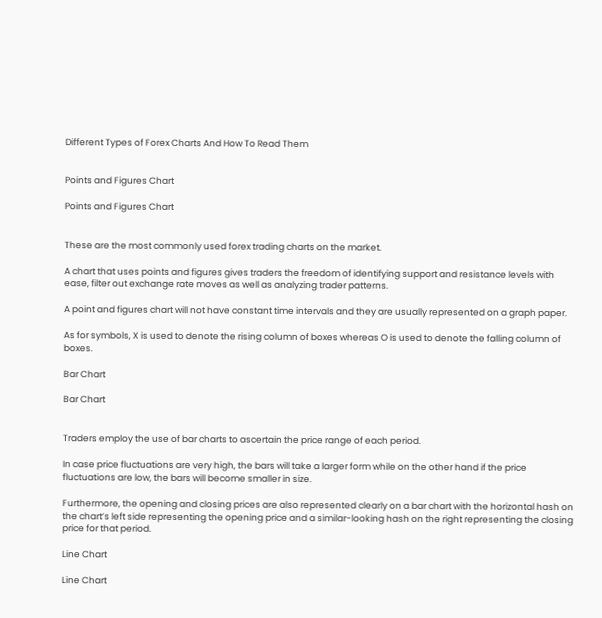Different Types of Forex Charts And How To Read Them


Points and Figures Chart

Points and Figures Chart


These are the most commonly used forex trading charts on the market.

A chart that uses points and figures gives traders the freedom of identifying support and resistance levels with ease, filter out exchange rate moves as well as analyzing trader patterns.

A point and figures chart will not have constant time intervals and they are usually represented on a graph paper.

As for symbols, X is used to denote the rising column of boxes whereas O is used to denote the falling column of boxes.

Bar Chart

Bar Chart


Traders employ the use of bar charts to ascertain the price range of each period.

In case price fluctuations are very high, the bars will take a larger form while on the other hand if the price fluctuations are low, the bars will become smaller in size.

Furthermore, the opening and closing prices are also represented clearly on a bar chart with the horizontal hash on the chart’s left side representing the opening price and a similar-looking hash on the right representing the closing price for that period.

Line Chart

Line Chart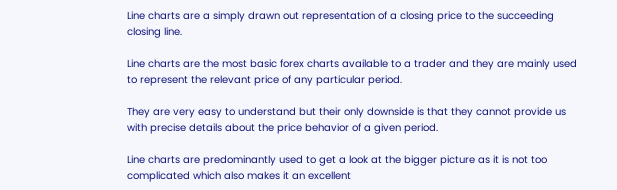Line charts are a simply drawn out representation of a closing price to the succeeding closing line.

Line charts are the most basic forex charts available to a trader and they are mainly used to represent the relevant price of any particular period.

They are very easy to understand but their only downside is that they cannot provide us with precise details about the price behavior of a given period.

Line charts are predominantly used to get a look at the bigger picture as it is not too complicated which also makes it an excellent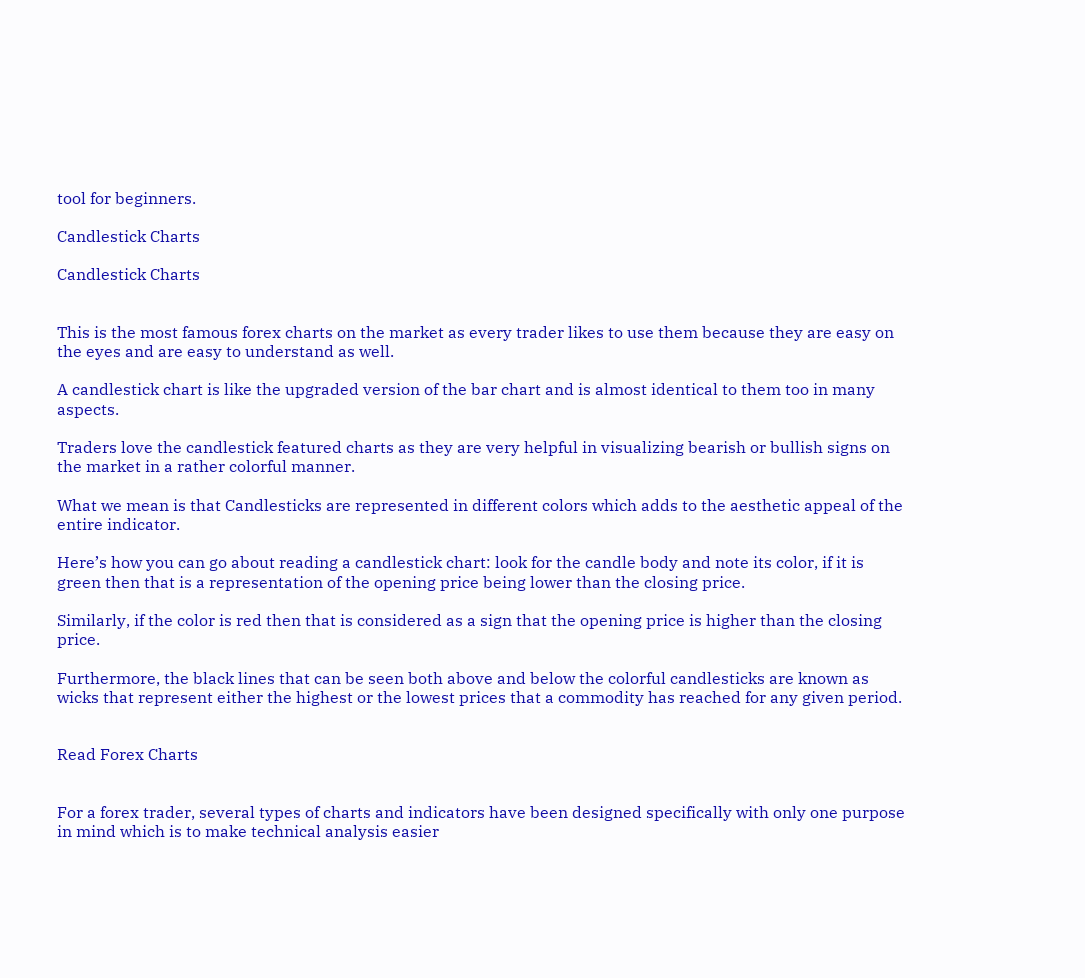tool for beginners.

Candlestick Charts

Candlestick Charts


This is the most famous forex charts on the market as every trader likes to use them because they are easy on the eyes and are easy to understand as well.

A candlestick chart is like the upgraded version of the bar chart and is almost identical to them too in many aspects.

Traders love the candlestick featured charts as they are very helpful in visualizing bearish or bullish signs on the market in a rather colorful manner.

What we mean is that Candlesticks are represented in different colors which adds to the aesthetic appeal of the entire indicator.

Here’s how you can go about reading a candlestick chart: look for the candle body and note its color, if it is green then that is a representation of the opening price being lower than the closing price.

Similarly, if the color is red then that is considered as a sign that the opening price is higher than the closing price.

Furthermore, the black lines that can be seen both above and below the colorful candlesticks are known as wicks that represent either the highest or the lowest prices that a commodity has reached for any given period.


Read Forex Charts


For a forex trader, several types of charts and indicators have been designed specifically with only one purpose in mind which is to make technical analysis easier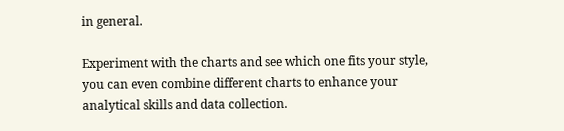in general.

Experiment with the charts and see which one fits your style, you can even combine different charts to enhance your analytical skills and data collection.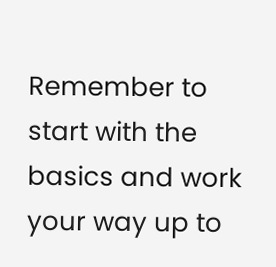Remember to start with the basics and work your way up to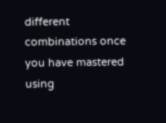different combinations once you have mastered using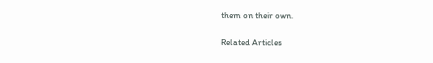them on their own.

Related Articles